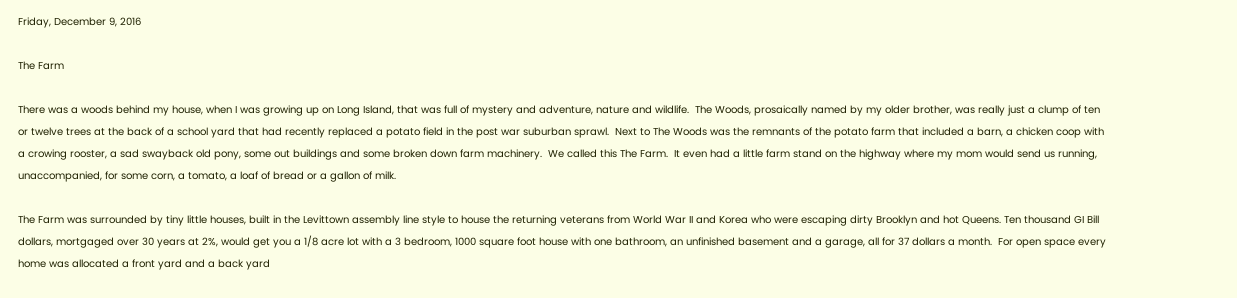Friday, December 9, 2016

The Farm

There was a woods behind my house, when I was growing up on Long Island, that was full of mystery and adventure, nature and wildlife.  The Woods, prosaically named by my older brother, was really just a clump of ten or twelve trees at the back of a school yard that had recently replaced a potato field in the post war suburban sprawl.  Next to The Woods was the remnants of the potato farm that included a barn, a chicken coop with a crowing rooster, a sad swayback old pony, some out buildings and some broken down farm machinery.  We called this The Farm.  It even had a little farm stand on the highway where my mom would send us running, unaccompanied, for some corn, a tomato, a loaf of bread or a gallon of milk.

The Farm was surrounded by tiny little houses, built in the Levittown assembly line style to house the returning veterans from World War II and Korea who were escaping dirty Brooklyn and hot Queens. Ten thousand GI Bill dollars, mortgaged over 30 years at 2%, would get you a 1/8 acre lot with a 3 bedroom, 1000 square foot house with one bathroom, an unfinished basement and a garage, all for 37 dollars a month.  For open space every home was allocated a front yard and a back yard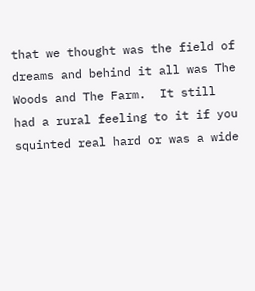that we thought was the field of dreams and behind it all was The Woods and The Farm.  It still had a rural feeling to it if you squinted real hard or was a wide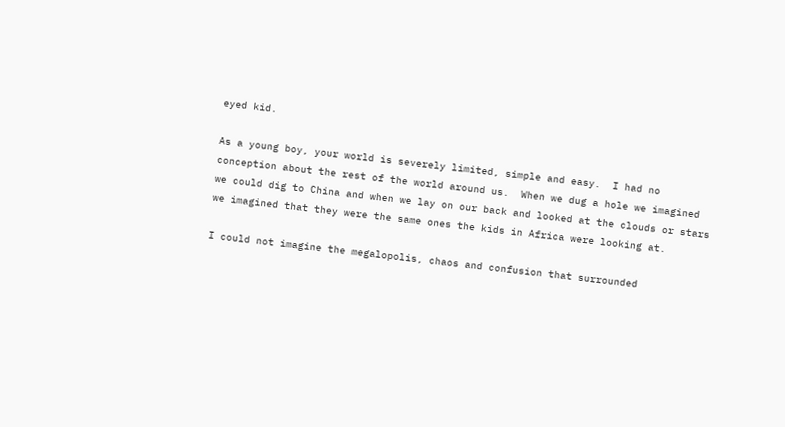eyed kid.

As a young boy, your world is severely limited, simple and easy.  I had no conception about the rest of the world around us.  When we dug a hole we imagined we could dig to China and when we lay on our back and looked at the clouds or stars we imagined that they were the same ones the kids in Africa were looking at.

I could not imagine the megalopolis, chaos and confusion that surrounded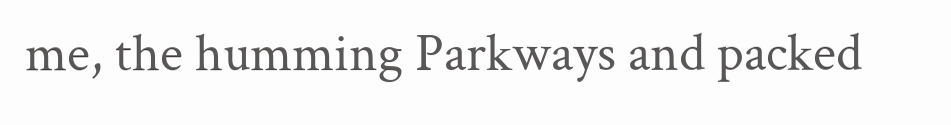me, the humming Parkways and packed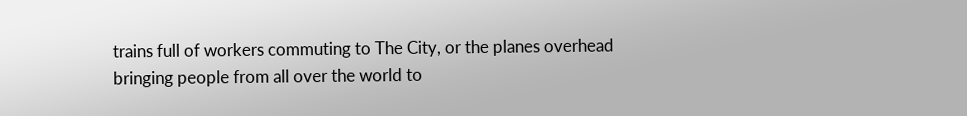trains full of workers commuting to The City, or the planes overhead bringing people from all over the world to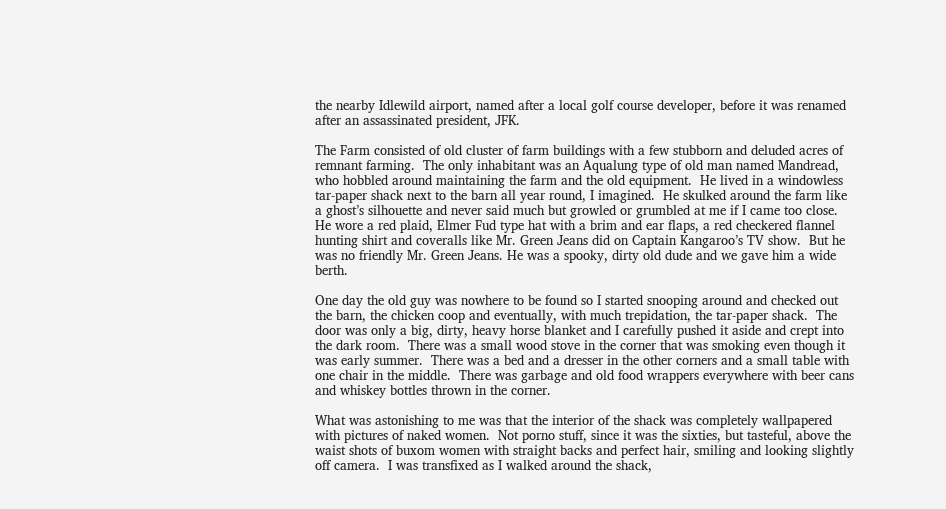the nearby Idlewild airport, named after a local golf course developer, before it was renamed after an assassinated president, JFK.

The Farm consisted of old cluster of farm buildings with a few stubborn and deluded acres of remnant farming.  The only inhabitant was an Aqualung type of old man named Mandread, who hobbled around maintaining the farm and the old equipment.  He lived in a windowless tar-paper shack next to the barn all year round, I imagined.  He skulked around the farm like a ghost’s silhouette and never said much but growled or grumbled at me if I came too close.  He wore a red plaid, Elmer Fud type hat with a brim and ear flaps, a red checkered flannel hunting shirt and coveralls like Mr. Green Jeans did on Captain Kangaroo’s TV show.  But he was no friendly Mr. Green Jeans. He was a spooky, dirty old dude and we gave him a wide berth.

One day the old guy was nowhere to be found so I started snooping around and checked out the barn, the chicken coop and eventually, with much trepidation, the tar-paper shack.  The door was only a big, dirty, heavy horse blanket and I carefully pushed it aside and crept into the dark room.  There was a small wood stove in the corner that was smoking even though it was early summer.  There was a bed and a dresser in the other corners and a small table with one chair in the middle.  There was garbage and old food wrappers everywhere with beer cans and whiskey bottles thrown in the corner.

What was astonishing to me was that the interior of the shack was completely wallpapered with pictures of naked women.  Not porno stuff, since it was the sixties, but tasteful, above the waist shots of buxom women with straight backs and perfect hair, smiling and looking slightly off camera.  I was transfixed as I walked around the shack,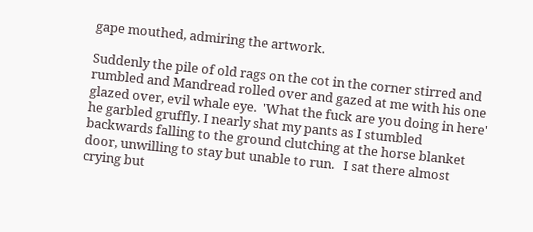gape mouthed, admiring the artwork.

Suddenly the pile of old rags on the cot in the corner stirred and rumbled and Mandread rolled over and gazed at me with his one glazed over, evil whale eye.  'What the fuck are you doing in here' he garbled gruffly. I nearly shat my pants as I stumbled backwards falling to the ground clutching at the horse blanket door, unwilling to stay but unable to run.   I sat there almost crying but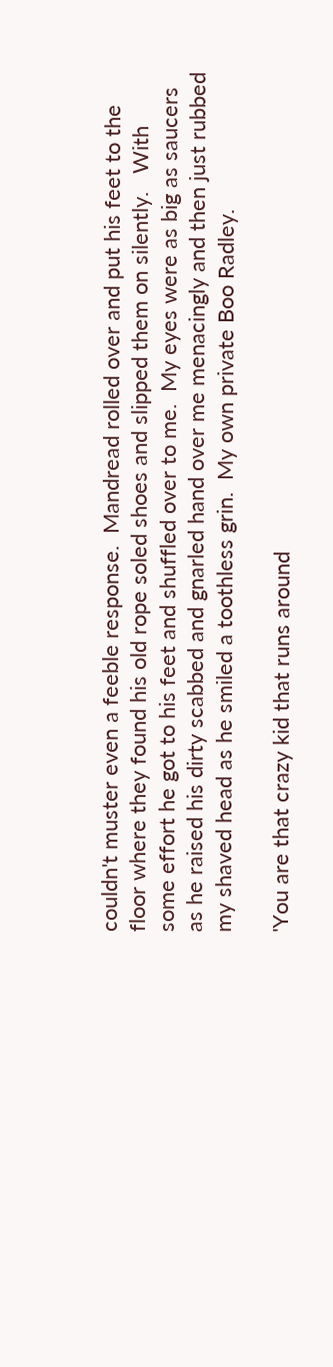couldn't muster even a feeble response.  Mandread rolled over and put his feet to the floor where they found his old rope soled shoes and slipped them on silently.   With some effort he got to his feet and shuffled over to me.  My eyes were as big as saucers as he raised his dirty scabbed and gnarled hand over me menacingly and then just rubbed my shaved head as he smiled a toothless grin.  My own private Boo Radley.

'You are that crazy kid that runs around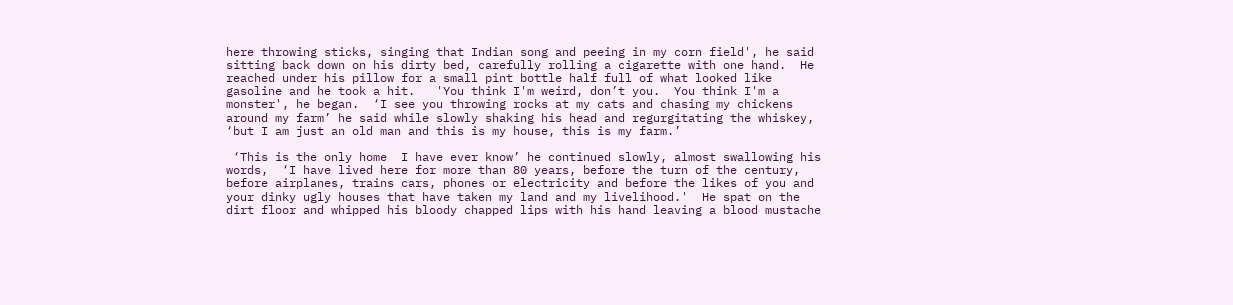here throwing sticks, singing that Indian song and peeing in my corn field', he said sitting back down on his dirty bed, carefully rolling a cigarette with one hand.  He reached under his pillow for a small pint bottle half full of what looked like gasoline and he took a hit.   'You think I'm weird, don’t you.  You think I'm a monster', he began.  ‘I see you throwing rocks at my cats and chasing my chickens around my farm’ he said while slowly shaking his head and regurgitating the whiskey, ‘but I am just an old man and this is my house, this is my farm.’

 ‘This is the only home  I have ever know’ he continued slowly, almost swallowing his words,  ‘I have lived here for more than 80 years, before the turn of the century, before airplanes, trains cars, phones or electricity and before the likes of you and your dinky ugly houses that have taken my land and my livelihood.'  He spat on the dirt floor and whipped his bloody chapped lips with his hand leaving a blood mustache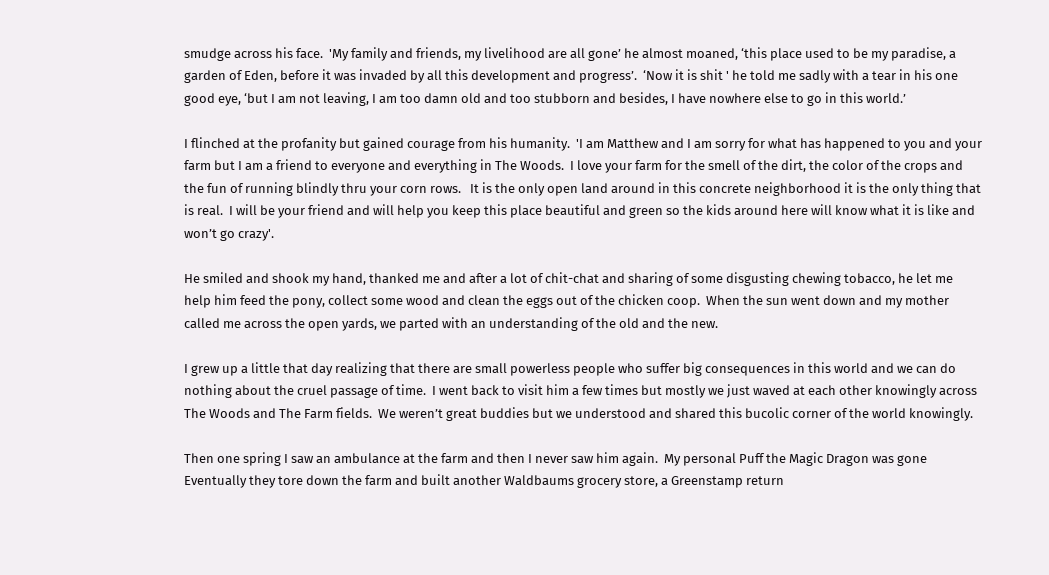smudge across his face.  'My family and friends, my livelihood are all gone’ he almost moaned, ‘this place used to be my paradise, a garden of Eden, before it was invaded by all this development and progress’.  ‘Now it is shit ' he told me sadly with a tear in his one good eye, ‘but I am not leaving, I am too damn old and too stubborn and besides, I have nowhere else to go in this world.’

I flinched at the profanity but gained courage from his humanity.  'I am Matthew and I am sorry for what has happened to you and your farm but I am a friend to everyone and everything in The Woods.  I love your farm for the smell of the dirt, the color of the crops and the fun of running blindly thru your corn rows.   It is the only open land around in this concrete neighborhood it is the only thing that is real.  I will be your friend and will help you keep this place beautiful and green so the kids around here will know what it is like and won’t go crazy'.

He smiled and shook my hand, thanked me and after a lot of chit-chat and sharing of some disgusting chewing tobacco, he let me help him feed the pony, collect some wood and clean the eggs out of the chicken coop.  When the sun went down and my mother called me across the open yards, we parted with an understanding of the old and the new.

I grew up a little that day realizing that there are small powerless people who suffer big consequences in this world and we can do nothing about the cruel passage of time.  I went back to visit him a few times but mostly we just waved at each other knowingly across The Woods and The Farm fields.  We weren’t great buddies but we understood and shared this bucolic corner of the world knowingly.

Then one spring I saw an ambulance at the farm and then I never saw him again.  My personal Puff the Magic Dragon was gone  Eventually they tore down the farm and built another Waldbaums grocery store, a Greenstamp return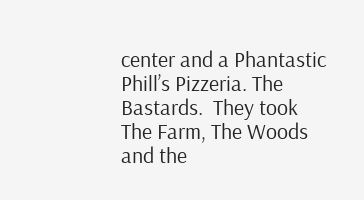center and a Phantastic Phill’s Pizzeria. The Bastards.  They took The Farm, The Woods and the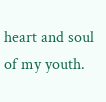heart and soul of my youth.